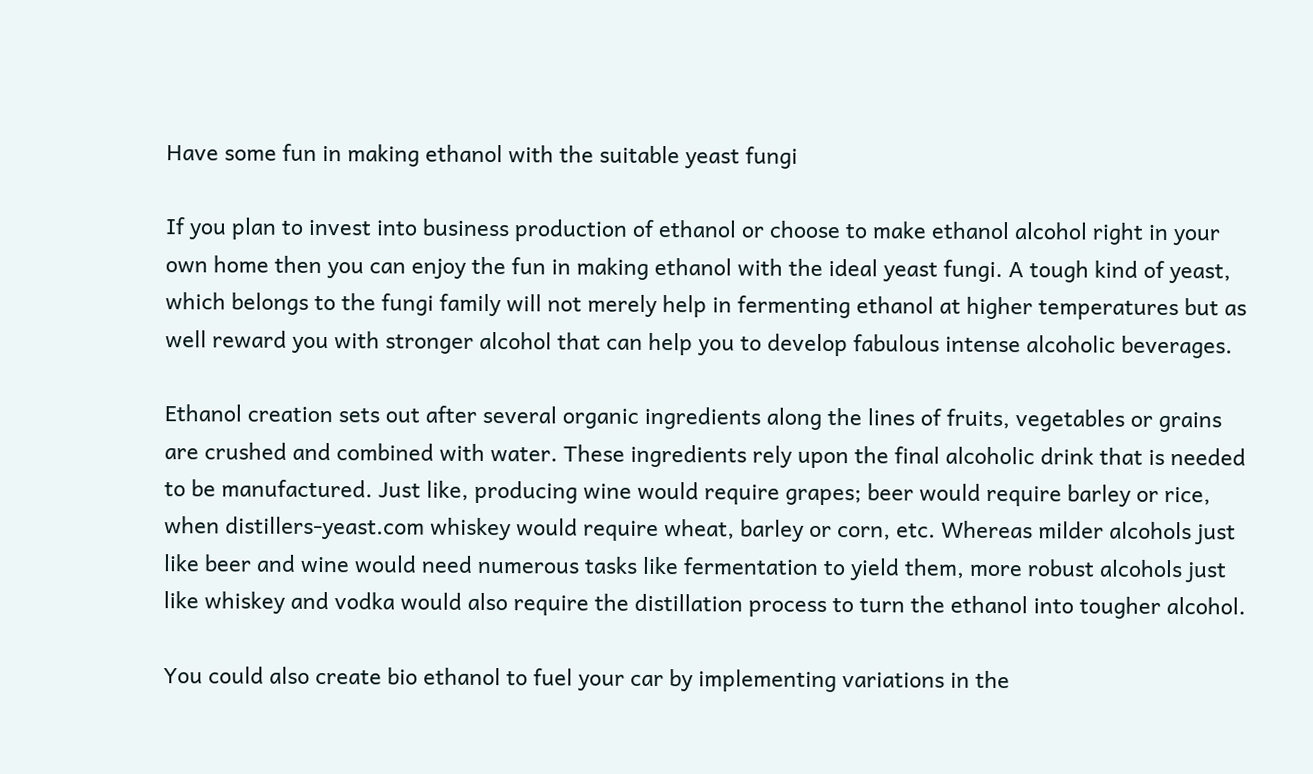Have some fun in making ethanol with the suitable yeast fungi

If you plan to invest into business production of ethanol or choose to make ethanol alcohol right in your own home then you can enjoy the fun in making ethanol with the ideal yeast fungi. A tough kind of yeast, which belongs to the fungi family will not merely help in fermenting ethanol at higher temperatures but as well reward you with stronger alcohol that can help you to develop fabulous intense alcoholic beverages.

Ethanol creation sets out after several organic ingredients along the lines of fruits, vegetables or grains are crushed and combined with water. These ingredients rely upon the final alcoholic drink that is needed to be manufactured. Just like, producing wine would require grapes; beer would require barley or rice, when distillers-yeast.com whiskey would require wheat, barley or corn, etc. Whereas milder alcohols just like beer and wine would need numerous tasks like fermentation to yield them, more robust alcohols just like whiskey and vodka would also require the distillation process to turn the ethanol into tougher alcohol.

You could also create bio ethanol to fuel your car by implementing variations in the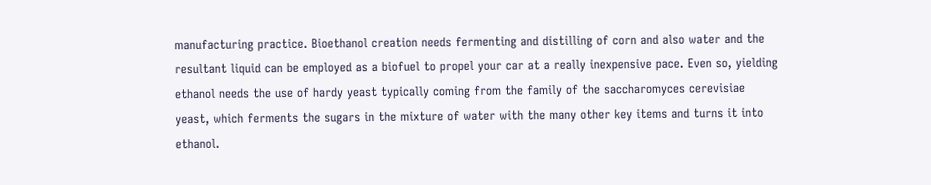manufacturing practice. Bioethanol creation needs fermenting and distilling of corn and also water and the resultant liquid can be employed as a biofuel to propel your car at a really inexpensive pace. Even so, yielding ethanol needs the use of hardy yeast typically coming from the family of the saccharomyces cerevisiae yeast, which ferments the sugars in the mixture of water with the many other key items and turns it into ethanol.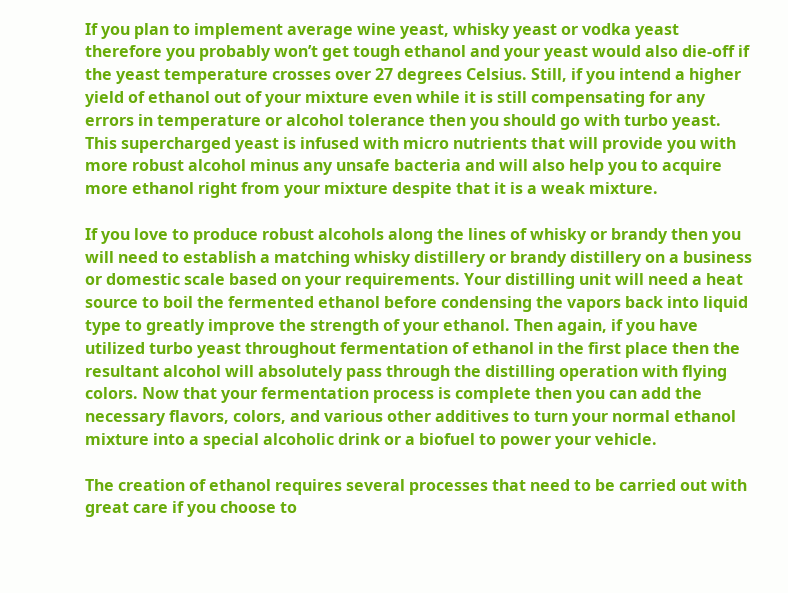If you plan to implement average wine yeast, whisky yeast or vodka yeast therefore you probably won’t get tough ethanol and your yeast would also die-off if the yeast temperature crosses over 27 degrees Celsius. Still, if you intend a higher yield of ethanol out of your mixture even while it is still compensating for any errors in temperature or alcohol tolerance then you should go with turbo yeast. This supercharged yeast is infused with micro nutrients that will provide you with more robust alcohol minus any unsafe bacteria and will also help you to acquire more ethanol right from your mixture despite that it is a weak mixture.

If you love to produce robust alcohols along the lines of whisky or brandy then you will need to establish a matching whisky distillery or brandy distillery on a business or domestic scale based on your requirements. Your distilling unit will need a heat source to boil the fermented ethanol before condensing the vapors back into liquid type to greatly improve the strength of your ethanol. Then again, if you have utilized turbo yeast throughout fermentation of ethanol in the first place then the resultant alcohol will absolutely pass through the distilling operation with flying colors. Now that your fermentation process is complete then you can add the necessary flavors, colors, and various other additives to turn your normal ethanol mixture into a special alcoholic drink or a biofuel to power your vehicle.

The creation of ethanol requires several processes that need to be carried out with great care if you choose to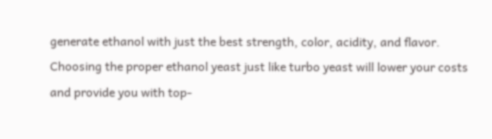generate ethanol with just the best strength, color, acidity, and flavor. Choosing the proper ethanol yeast just like turbo yeast will lower your costs and provide you with top-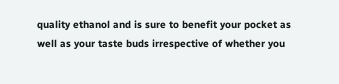quality ethanol and is sure to benefit your pocket as well as your taste buds irrespective of whether you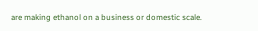are making ethanol on a business or domestic scale.